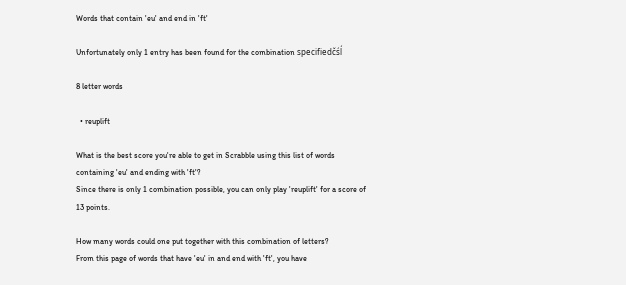Words that contain 'eu' and end in 'ft'

Unfortunately only 1 entry has been found for the combination specifiedčśĺ

8 letter words

  • reuplift

What is the best score you're able to get in Scrabble using this list of words containing 'eu' and ending with 'ft'?
Since there is only 1 combination possible, you can only play 'reuplift' for a score of 13 points.

How many words could one put together with this combination of letters?
From this page of words that have 'eu' in and end with 'ft', you have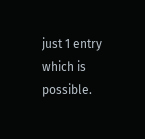just 1 entry which is possible.